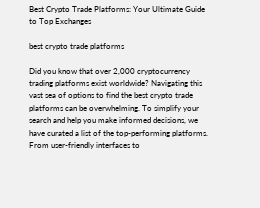Best Crypto Trade Platforms: Your Ultimate Guide to Top Exchanges

best crypto trade platforms

Did you know that over 2,000 cryptocurrency trading platforms exist worldwide? Navigating this vast sea of options to find the best crypto trade platforms can be overwhelming. To simplify your search and help you make informed decisions, we have curated a list of the top-performing platforms. From user-friendly interfaces to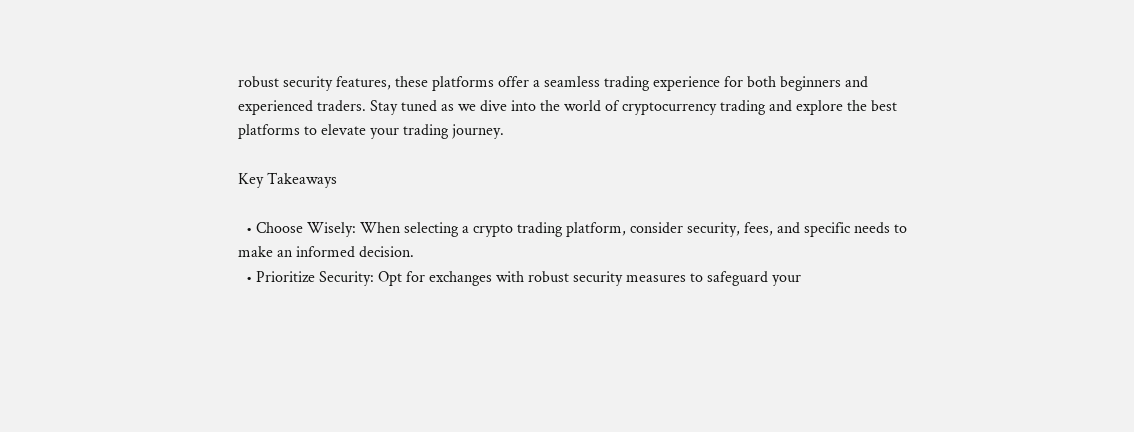robust security features, these platforms offer a seamless trading experience for both beginners and experienced traders. Stay tuned as we dive into the world of cryptocurrency trading and explore the best platforms to elevate your trading journey.

Key Takeaways

  • Choose Wisely: When selecting a crypto trading platform, consider security, fees, and specific needs to make an informed decision.
  • Prioritize Security: Opt for exchanges with robust security measures to safeguard your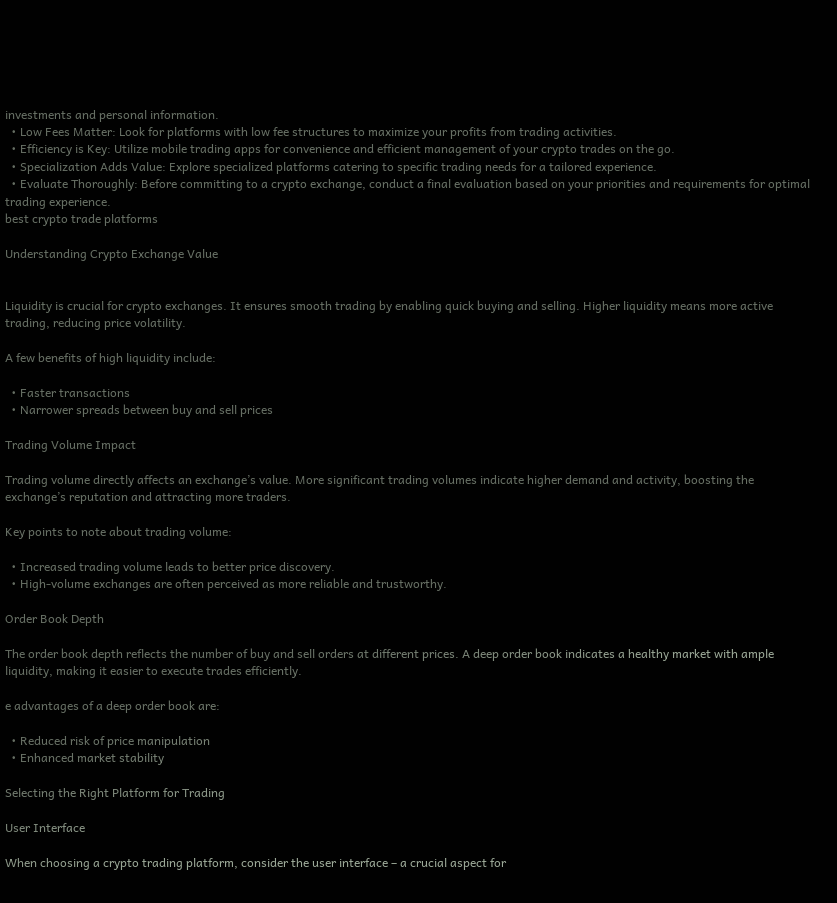investments and personal information.
  • Low Fees Matter: Look for platforms with low fee structures to maximize your profits from trading activities.
  • Efficiency is Key: Utilize mobile trading apps for convenience and efficient management of your crypto trades on the go.
  • Specialization Adds Value: Explore specialized platforms catering to specific trading needs for a tailored experience.
  • Evaluate Thoroughly: Before committing to a crypto exchange, conduct a final evaluation based on your priorities and requirements for optimal trading experience.
best crypto trade platforms

Understanding Crypto Exchange Value


Liquidity is crucial for crypto exchanges. It ensures smooth trading by enabling quick buying and selling. Higher liquidity means more active trading, reducing price volatility.

A few benefits of high liquidity include:

  • Faster transactions
  • Narrower spreads between buy and sell prices

Trading Volume Impact

Trading volume directly affects an exchange’s value. More significant trading volumes indicate higher demand and activity, boosting the exchange’s reputation and attracting more traders.

Key points to note about trading volume:

  • Increased trading volume leads to better price discovery.
  • High-volume exchanges are often perceived as more reliable and trustworthy.

Order Book Depth

The order book depth reflects the number of buy and sell orders at different prices. A deep order book indicates a healthy market with ample liquidity, making it easier to execute trades efficiently.

e advantages of a deep order book are:

  • Reduced risk of price manipulation
  • Enhanced market stability

Selecting the Right Platform for Trading

User Interface

When choosing a crypto trading platform, consider the user interface – a crucial aspect for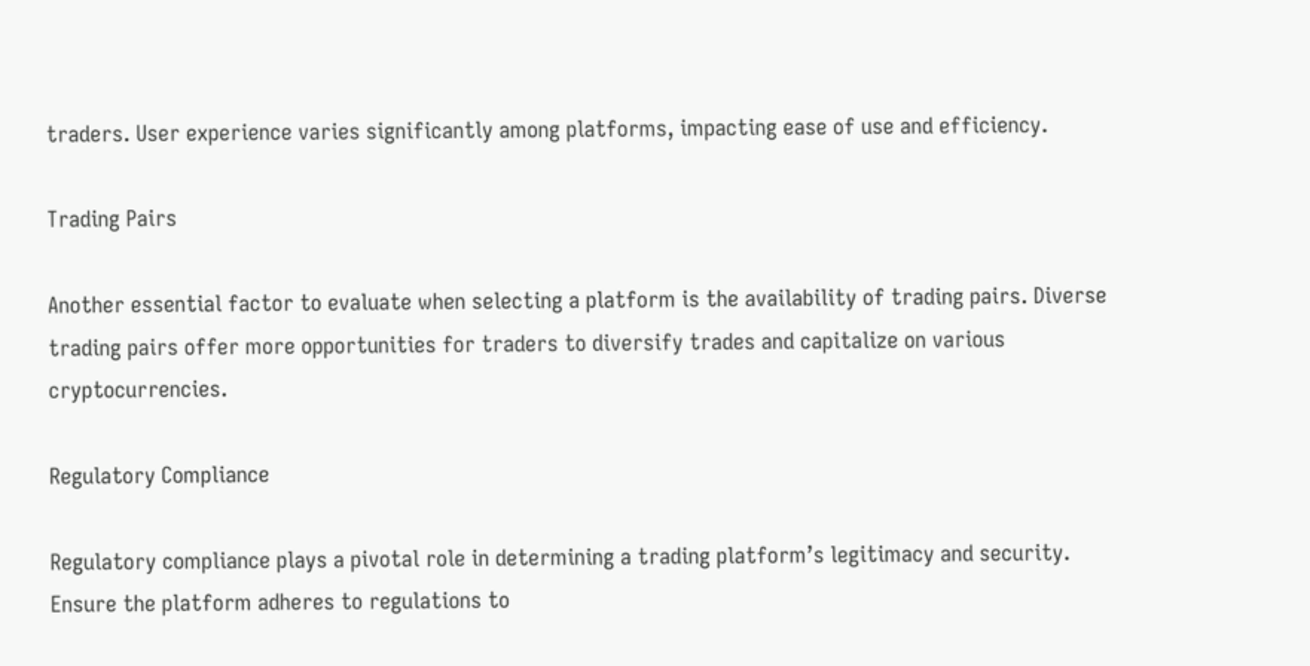traders. User experience varies significantly among platforms, impacting ease of use and efficiency.

Trading Pairs

Another essential factor to evaluate when selecting a platform is the availability of trading pairs. Diverse trading pairs offer more opportunities for traders to diversify trades and capitalize on various cryptocurrencies.

Regulatory Compliance

Regulatory compliance plays a pivotal role in determining a trading platform’s legitimacy and security. Ensure the platform adheres to regulations to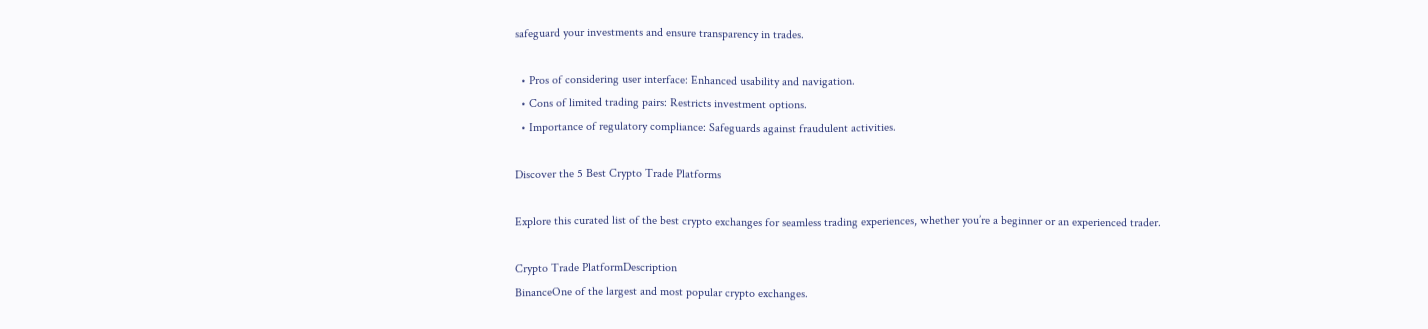safeguard your investments and ensure transparency in trades.

  • Pros of considering user interface: Enhanced usability and navigation.
  • Cons of limited trading pairs: Restricts investment options.
  • Importance of regulatory compliance: Safeguards against fraudulent activities.

Discover the 5 Best Crypto Trade Platforms

Explore this curated list of the best crypto exchanges for seamless trading experiences, whether you’re a beginner or an experienced trader.

Crypto Trade PlatformDescription
BinanceOne of the largest and most popular crypto exchanges.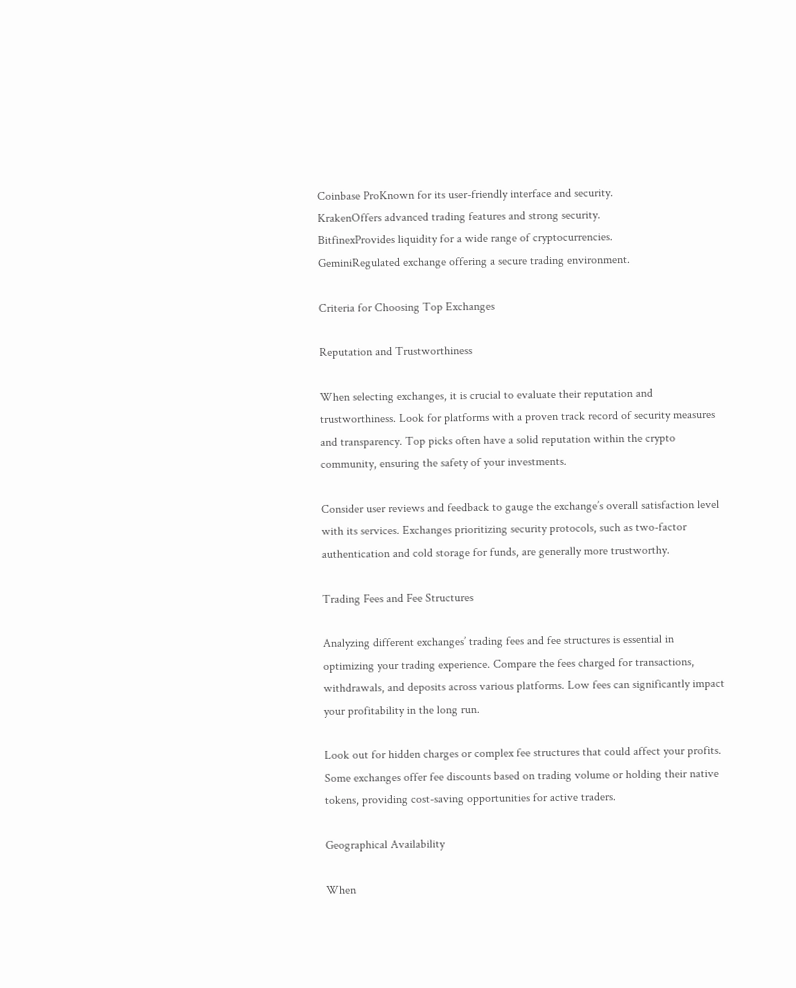Coinbase ProKnown for its user-friendly interface and security.
KrakenOffers advanced trading features and strong security.
BitfinexProvides liquidity for a wide range of cryptocurrencies.
GeminiRegulated exchange offering a secure trading environment.

Criteria for Choosing Top Exchanges

Reputation and Trustworthiness

When selecting exchanges, it is crucial to evaluate their reputation and trustworthiness. Look for platforms with a proven track record of security measures and transparency. Top picks often have a solid reputation within the crypto community, ensuring the safety of your investments.

Consider user reviews and feedback to gauge the exchange’s overall satisfaction level with its services. Exchanges prioritizing security protocols, such as two-factor authentication and cold storage for funds, are generally more trustworthy.

Trading Fees and Fee Structures

Analyzing different exchanges’ trading fees and fee structures is essential in optimizing your trading experience. Compare the fees charged for transactions, withdrawals, and deposits across various platforms. Low fees can significantly impact your profitability in the long run.

Look out for hidden charges or complex fee structures that could affect your profits. Some exchanges offer fee discounts based on trading volume or holding their native tokens, providing cost-saving opportunities for active traders.

Geographical Availability

When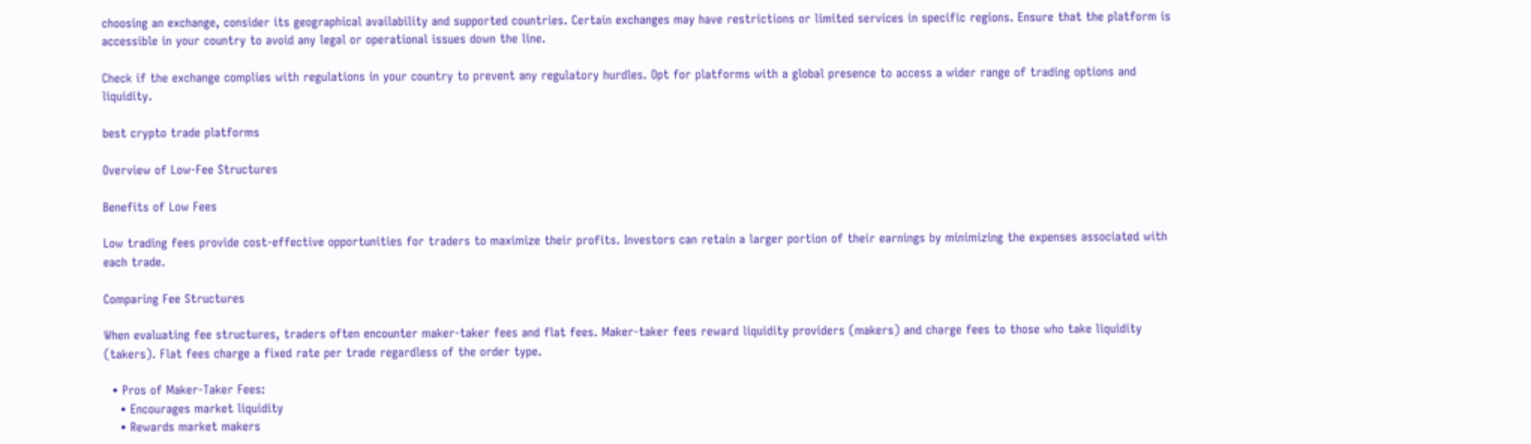choosing an exchange, consider its geographical availability and supported countries. Certain exchanges may have restrictions or limited services in specific regions. Ensure that the platform is accessible in your country to avoid any legal or operational issues down the line.

Check if the exchange complies with regulations in your country to prevent any regulatory hurdles. Opt for platforms with a global presence to access a wider range of trading options and liquidity.

best crypto trade platforms

Overview of Low-Fee Structures

Benefits of Low Fees

Low trading fees provide cost-effective opportunities for traders to maximize their profits. Investors can retain a larger portion of their earnings by minimizing the expenses associated with each trade.

Comparing Fee Structures

When evaluating fee structures, traders often encounter maker-taker fees and flat fees. Maker-taker fees reward liquidity providers (makers) and charge fees to those who take liquidity (takers). Flat fees charge a fixed rate per trade regardless of the order type.

  • Pros of Maker-Taker Fees:
    • Encourages market liquidity
    • Rewards market makers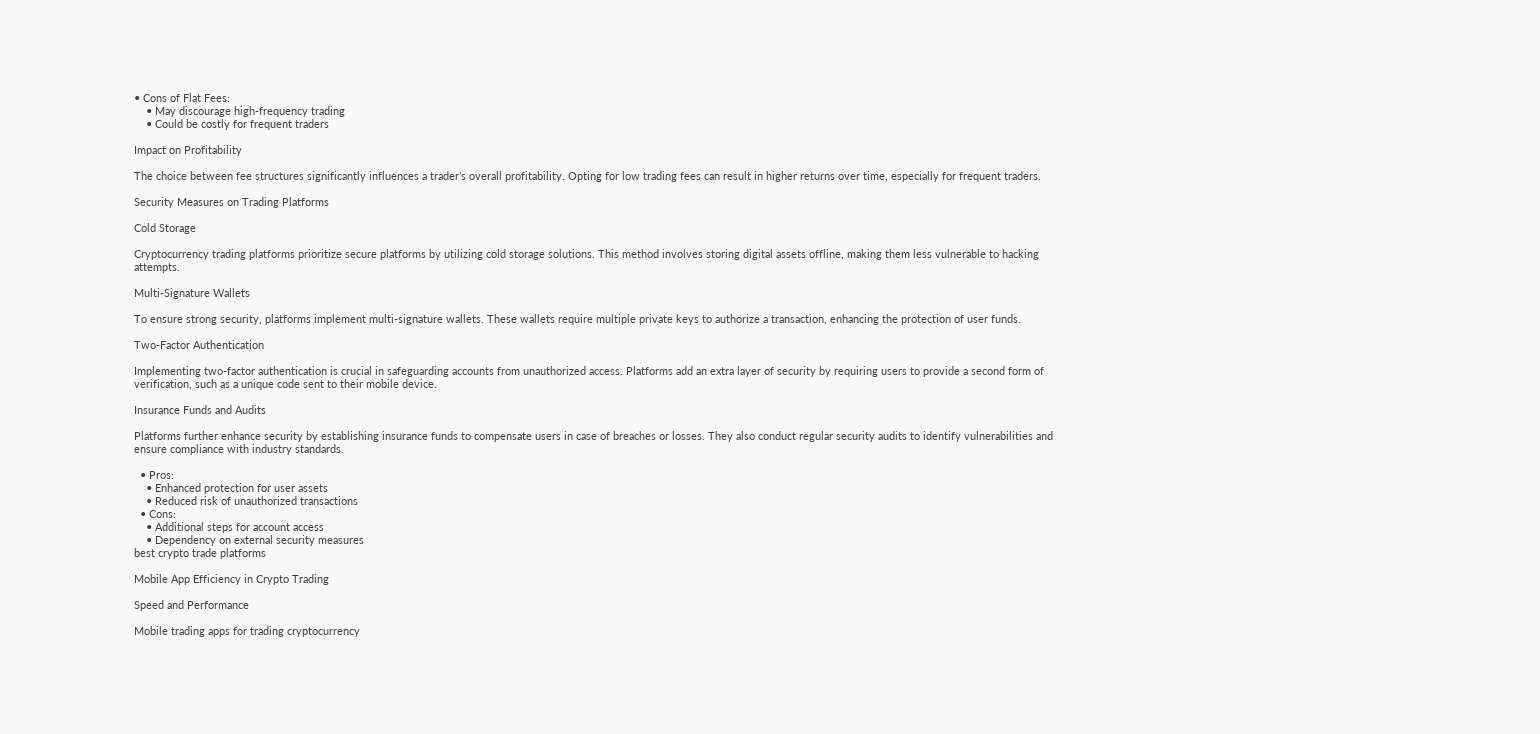• Cons of Flat Fees:
    • May discourage high-frequency trading
    • Could be costly for frequent traders

Impact on Profitability

The choice between fee structures significantly influences a trader’s overall profitability. Opting for low trading fees can result in higher returns over time, especially for frequent traders.

Security Measures on Trading Platforms

Cold Storage

Cryptocurrency trading platforms prioritize secure platforms by utilizing cold storage solutions. This method involves storing digital assets offline, making them less vulnerable to hacking attempts.

Multi-Signature Wallets

To ensure strong security, platforms implement multi-signature wallets. These wallets require multiple private keys to authorize a transaction, enhancing the protection of user funds.

Two-Factor Authentication

Implementing two-factor authentication is crucial in safeguarding accounts from unauthorized access. Platforms add an extra layer of security by requiring users to provide a second form of verification, such as a unique code sent to their mobile device.

Insurance Funds and Audits

Platforms further enhance security by establishing insurance funds to compensate users in case of breaches or losses. They also conduct regular security audits to identify vulnerabilities and ensure compliance with industry standards.

  • Pros:
    • Enhanced protection for user assets
    • Reduced risk of unauthorized transactions
  • Cons:
    • Additional steps for account access
    • Dependency on external security measures
best crypto trade platforms

Mobile App Efficiency in Crypto Trading

Speed and Performance

Mobile trading apps for trading cryptocurrency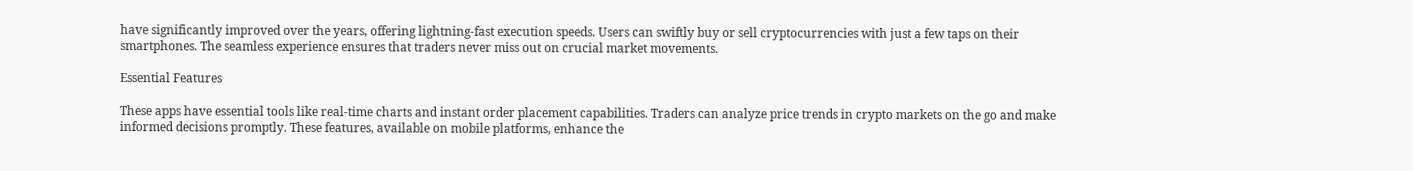have significantly improved over the years, offering lightning-fast execution speeds. Users can swiftly buy or sell cryptocurrencies with just a few taps on their smartphones. The seamless experience ensures that traders never miss out on crucial market movements.

Essential Features

These apps have essential tools like real-time charts and instant order placement capabilities. Traders can analyze price trends in crypto markets on the go and make informed decisions promptly. These features, available on mobile platforms, enhance the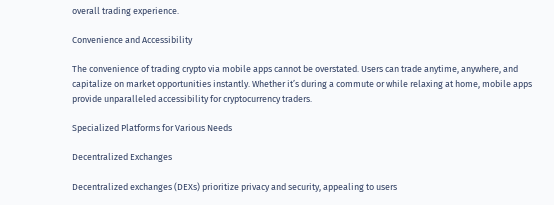overall trading experience.

Convenience and Accessibility

The convenience of trading crypto via mobile apps cannot be overstated. Users can trade anytime, anywhere, and capitalize on market opportunities instantly. Whether it’s during a commute or while relaxing at home, mobile apps provide unparalleled accessibility for cryptocurrency traders.

Specialized Platforms for Various Needs

Decentralized Exchanges

Decentralized exchanges (DEXs) prioritize privacy and security, appealing to users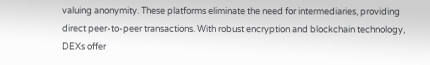valuing anonymity. These platforms eliminate the need for intermediaries, providing direct peer-to-peer transactions. With robust encryption and blockchain technology, DEXs offer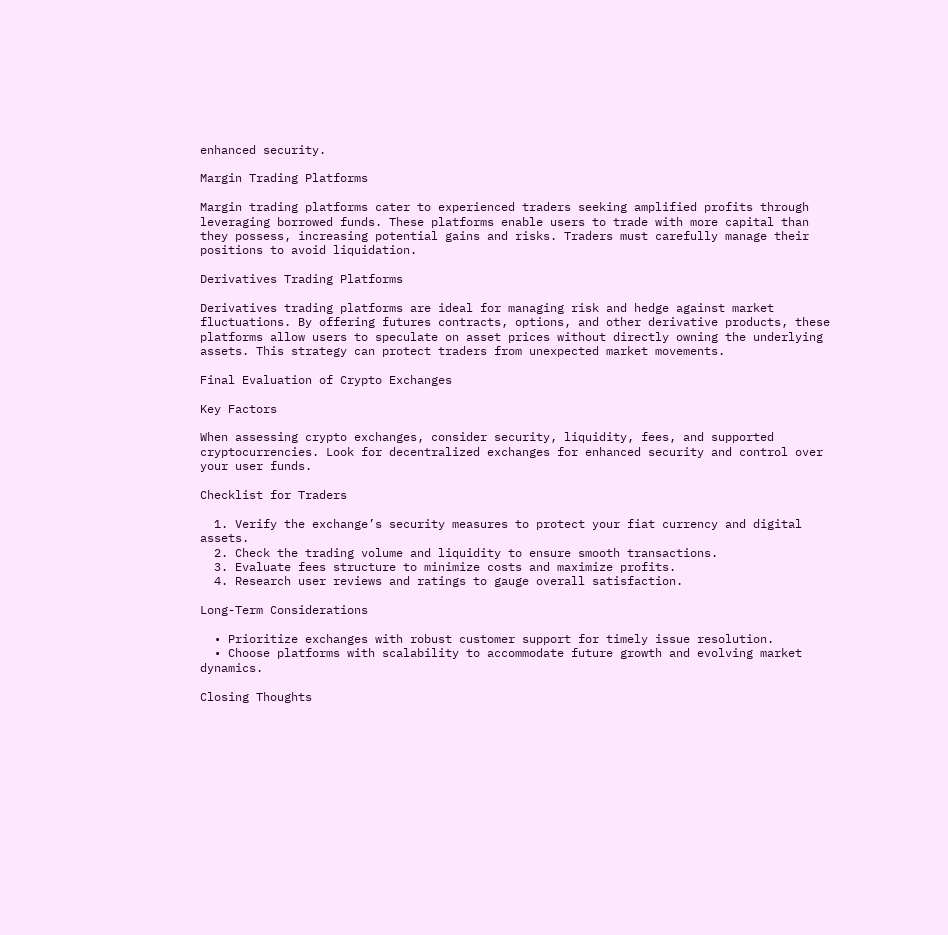enhanced security.

Margin Trading Platforms

Margin trading platforms cater to experienced traders seeking amplified profits through leveraging borrowed funds. These platforms enable users to trade with more capital than they possess, increasing potential gains and risks. Traders must carefully manage their positions to avoid liquidation.

Derivatives Trading Platforms

Derivatives trading platforms are ideal for managing risk and hedge against market fluctuations. By offering futures contracts, options, and other derivative products, these platforms allow users to speculate on asset prices without directly owning the underlying assets. This strategy can protect traders from unexpected market movements.

Final Evaluation of Crypto Exchanges

Key Factors

When assessing crypto exchanges, consider security, liquidity, fees, and supported cryptocurrencies. Look for decentralized exchanges for enhanced security and control over your user funds.

Checklist for Traders

  1. Verify the exchange’s security measures to protect your fiat currency and digital assets.
  2. Check the trading volume and liquidity to ensure smooth transactions.
  3. Evaluate fees structure to minimize costs and maximize profits.
  4. Research user reviews and ratings to gauge overall satisfaction.

Long-Term Considerations

  • Prioritize exchanges with robust customer support for timely issue resolution.
  • Choose platforms with scalability to accommodate future growth and evolving market dynamics.

Closing Thoughts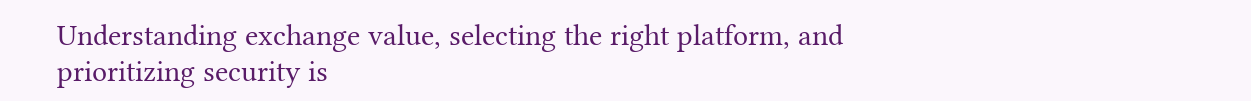Understanding exchange value, selecting the right platform, and prioritizing security is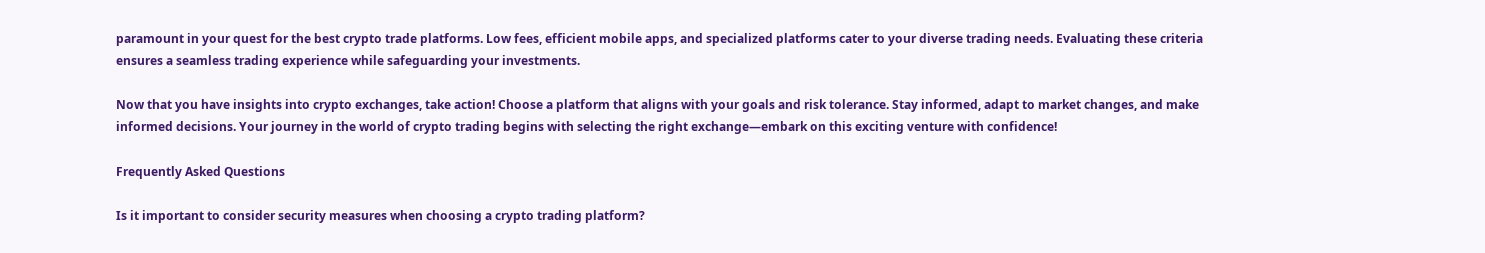paramount in your quest for the best crypto trade platforms. Low fees, efficient mobile apps, and specialized platforms cater to your diverse trading needs. Evaluating these criteria ensures a seamless trading experience while safeguarding your investments.

Now that you have insights into crypto exchanges, take action! Choose a platform that aligns with your goals and risk tolerance. Stay informed, adapt to market changes, and make informed decisions. Your journey in the world of crypto trading begins with selecting the right exchange—embark on this exciting venture with confidence!

Frequently Asked Questions

Is it important to consider security measures when choosing a crypto trading platform?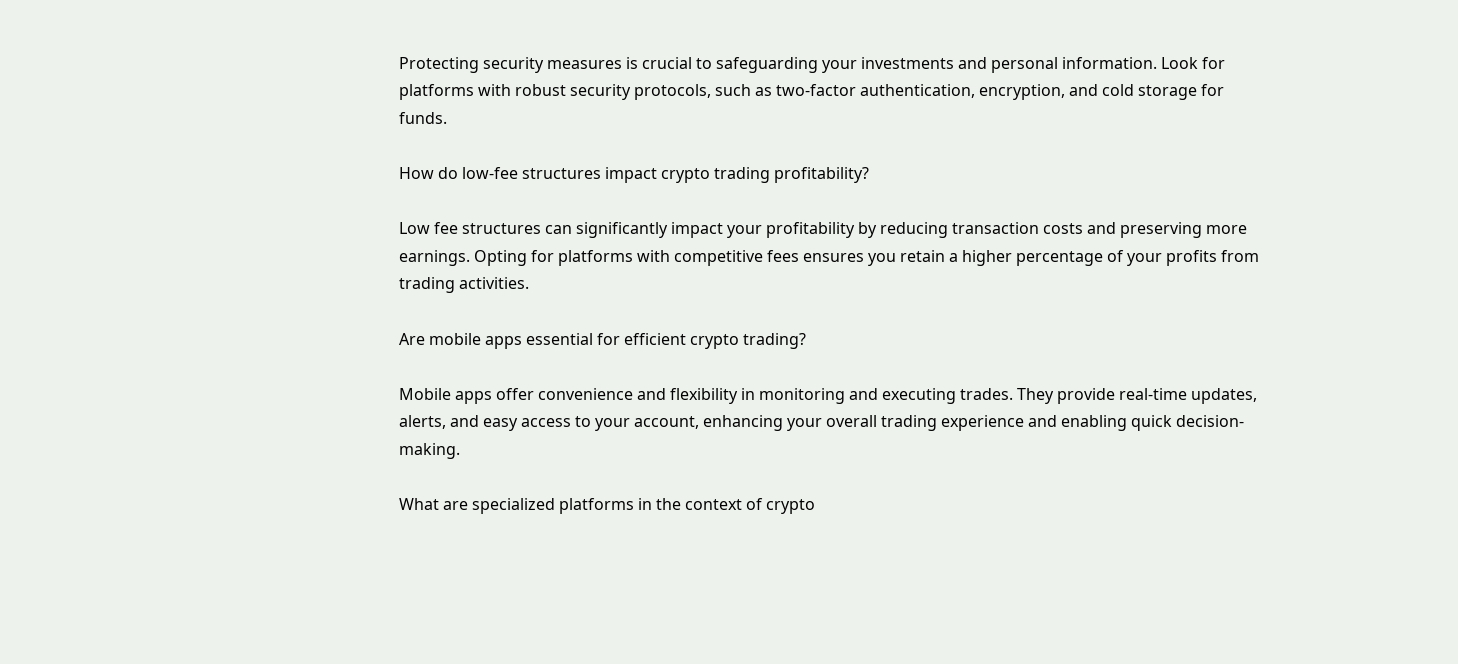Protecting security measures is crucial to safeguarding your investments and personal information. Look for platforms with robust security protocols, such as two-factor authentication, encryption, and cold storage for funds.

How do low-fee structures impact crypto trading profitability?

Low fee structures can significantly impact your profitability by reducing transaction costs and preserving more earnings. Opting for platforms with competitive fees ensures you retain a higher percentage of your profits from trading activities.

Are mobile apps essential for efficient crypto trading?

Mobile apps offer convenience and flexibility in monitoring and executing trades. They provide real-time updates, alerts, and easy access to your account, enhancing your overall trading experience and enabling quick decision-making.

What are specialized platforms in the context of crypto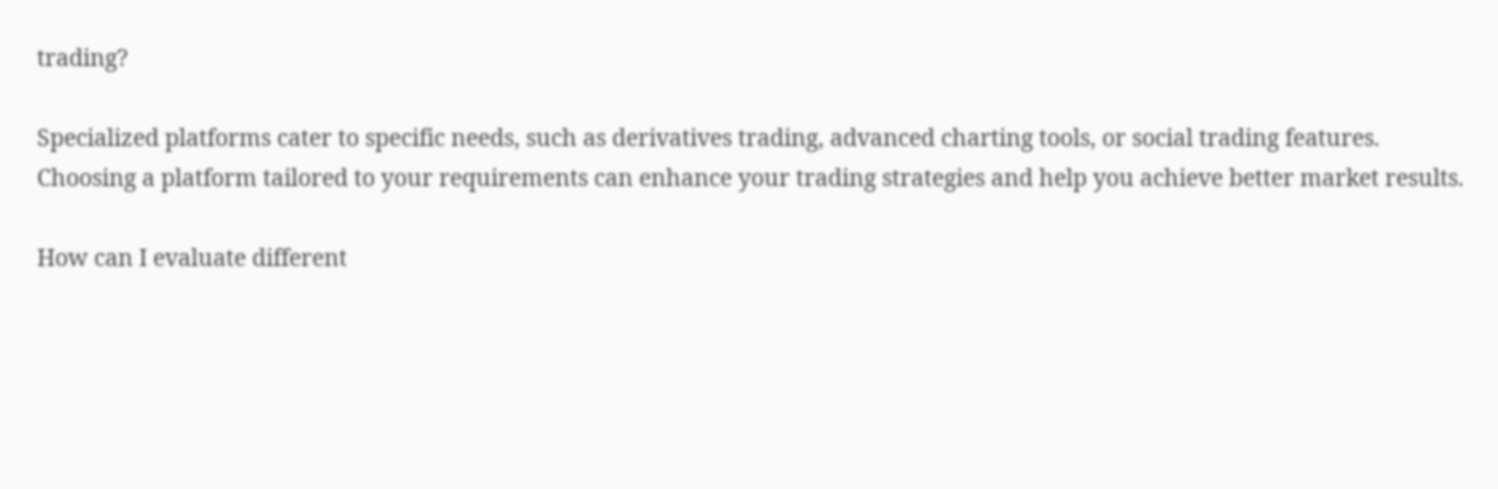trading?

Specialized platforms cater to specific needs, such as derivatives trading, advanced charting tools, or social trading features. Choosing a platform tailored to your requirements can enhance your trading strategies and help you achieve better market results.

How can I evaluate different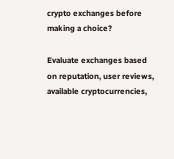crypto exchanges before making a choice?

Evaluate exchanges based on reputation, user reviews, available cryptocurrencies,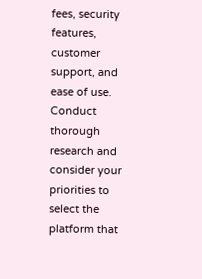fees, security features, customer support, and ease of use. Conduct thorough research and consider your priorities to select the platform that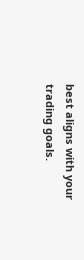best aligns with your trading goals.